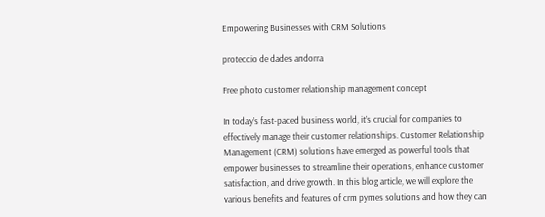Empowering Businesses with CRM Solutions

proteccio de dades andorra

Free photo customer relationship management concept

In today’s fast-paced business world, it’s crucial for companies to effectively manage their customer relationships. Customer Relationship Management (CRM) solutions have emerged as powerful tools that empower businesses to streamline their operations, enhance customer satisfaction, and drive growth. In this blog article, we will explore the various benefits and features of crm pymes solutions and how they can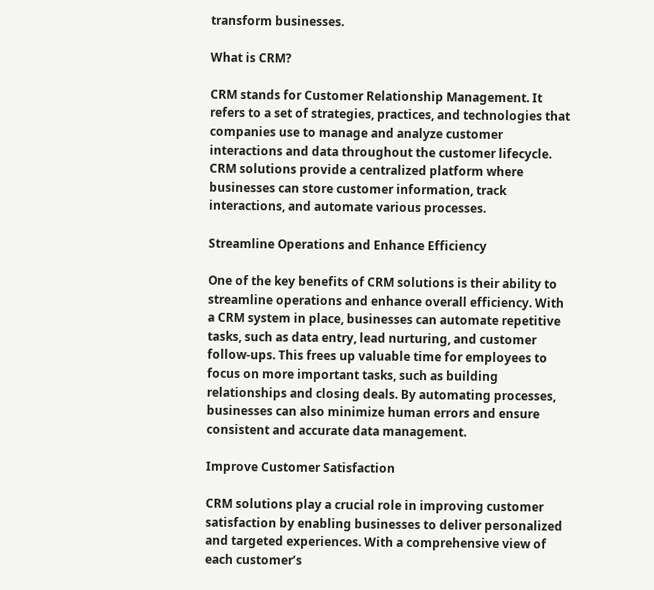transform businesses.

What is CRM?

CRM stands for Customer Relationship Management. It refers to a set of strategies, practices, and technologies that companies use to manage and analyze customer interactions and data throughout the customer lifecycle. CRM solutions provide a centralized platform where businesses can store customer information, track interactions, and automate various processes.

Streamline Operations and Enhance Efficiency

One of the key benefits of CRM solutions is their ability to streamline operations and enhance overall efficiency. With a CRM system in place, businesses can automate repetitive tasks, such as data entry, lead nurturing, and customer follow-ups. This frees up valuable time for employees to focus on more important tasks, such as building relationships and closing deals. By automating processes, businesses can also minimize human errors and ensure consistent and accurate data management.

Improve Customer Satisfaction

CRM solutions play a crucial role in improving customer satisfaction by enabling businesses to deliver personalized and targeted experiences. With a comprehensive view of each customer’s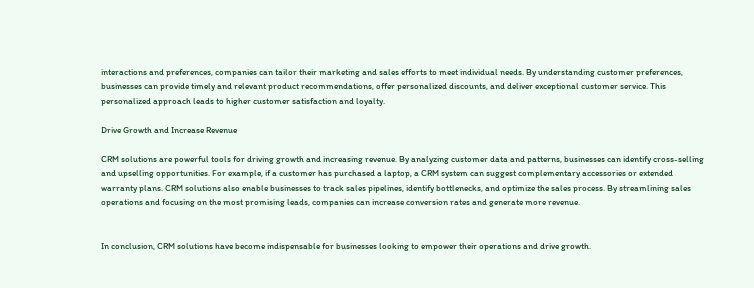interactions and preferences, companies can tailor their marketing and sales efforts to meet individual needs. By understanding customer preferences, businesses can provide timely and relevant product recommendations, offer personalized discounts, and deliver exceptional customer service. This personalized approach leads to higher customer satisfaction and loyalty.

Drive Growth and Increase Revenue

CRM solutions are powerful tools for driving growth and increasing revenue. By analyzing customer data and patterns, businesses can identify cross-selling and upselling opportunities. For example, if a customer has purchased a laptop, a CRM system can suggest complementary accessories or extended warranty plans. CRM solutions also enable businesses to track sales pipelines, identify bottlenecks, and optimize the sales process. By streamlining sales operations and focusing on the most promising leads, companies can increase conversion rates and generate more revenue.


In conclusion, CRM solutions have become indispensable for businesses looking to empower their operations and drive growth.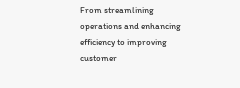From streamlining operations and enhancing efficiency to improving customer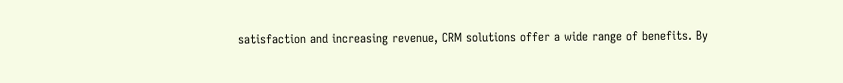satisfaction and increasing revenue, CRM solutions offer a wide range of benefits. By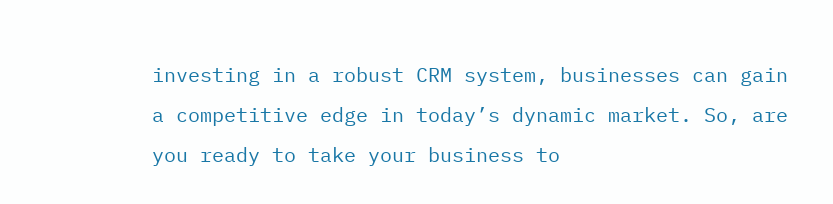investing in a robust CRM system, businesses can gain a competitive edge in today’s dynamic market. So, are you ready to take your business to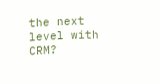the next level with CRM?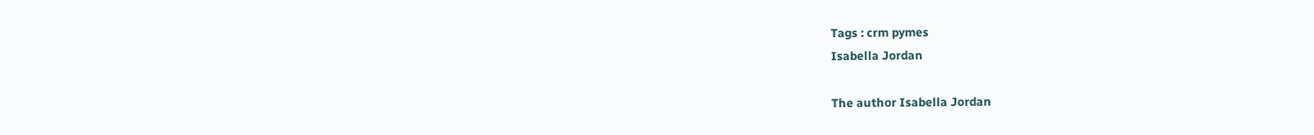Tags : crm pymes
Isabella Jordan

The author Isabella Jordan